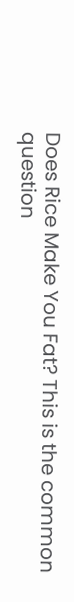Does Rice Make You Fat? This is the common question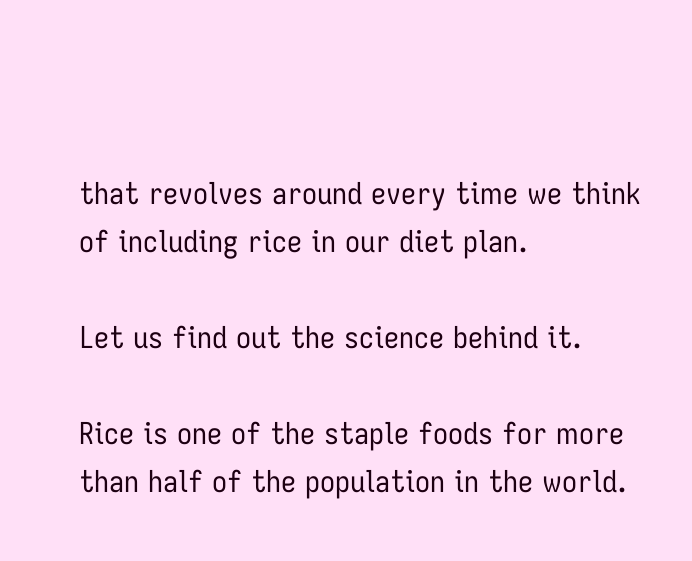that revolves around every time we think of including rice in our diet plan.

Let us find out the science behind it.

Rice is one of the staple foods for more than half of the population in the world.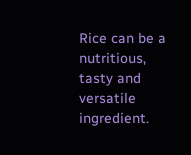Rice can be a nutritious, tasty and versatile ingredient.